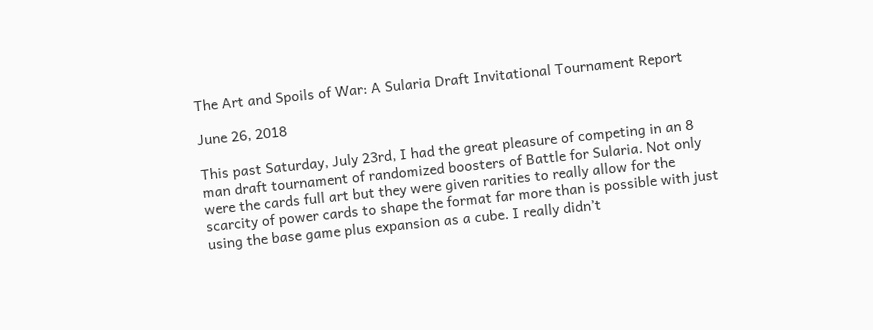The Art and Spoils of War: A Sularia Draft Invitational Tournament Report

June 26, 2018

This past Saturday, July 23rd, I had the great pleasure of competing in an 8 man draft tournament of randomized boosters of Battle for Sularia. Not only were the cards full art but they were given rarities to really allow for the scarcity of power cards to shape the format far more than is possible with just using the base game plus expansion as a cube. I really didn’t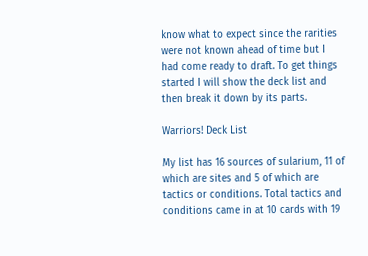know what to expect since the rarities were not known ahead of time but I had come ready to draft. To get things started I will show the deck list and then break it down by its parts.

Warriors! Deck List

My list has 16 sources of sularium, 11 of which are sites and 5 of which are tactics or conditions. Total tactics and conditions came in at 10 cards with 19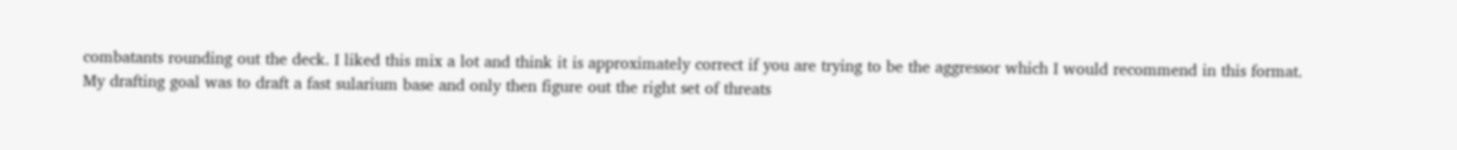combatants rounding out the deck. I liked this mix a lot and think it is approximately correct if you are trying to be the aggressor which I would recommend in this format. My drafting goal was to draft a fast sularium base and only then figure out the right set of threats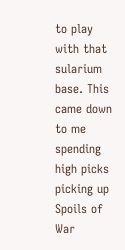to play with that sularium base. This came down to me spending high picks picking up Spoils of War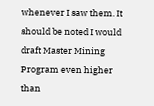whenever I saw them. It should be noted I would draft Master Mining Program even higher than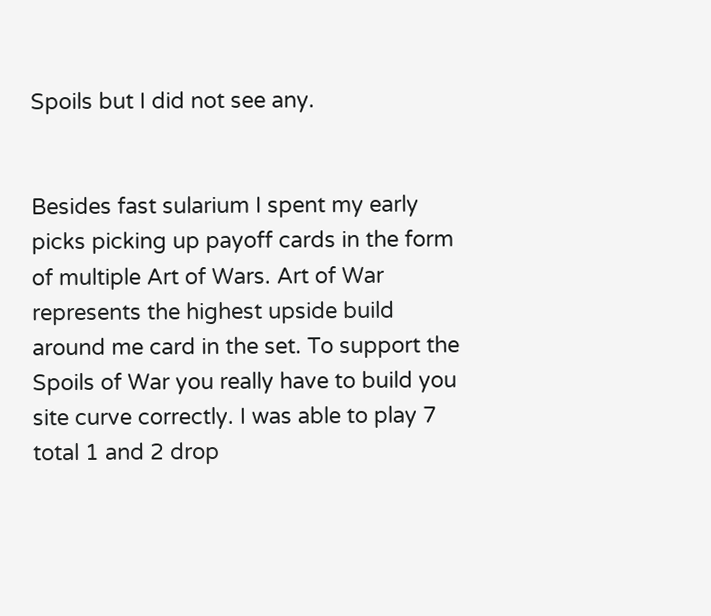Spoils but I did not see any.


Besides fast sularium I spent my early picks picking up payoff cards in the form of multiple Art of Wars. Art of War represents the highest upside build around me card in the set. To support the Spoils of War you really have to build you site curve correctly. I was able to play 7 total 1 and 2 drop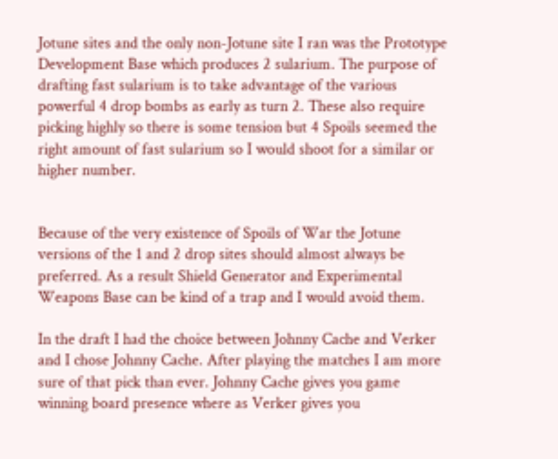Jotune sites and the only non-Jotune site I ran was the Prototype Development Base which produces 2 sularium. The purpose of drafting fast sularium is to take advantage of the various powerful 4 drop bombs as early as turn 2. These also require picking highly so there is some tension but 4 Spoils seemed the right amount of fast sularium so I would shoot for a similar or higher number.


Because of the very existence of Spoils of War the Jotune versions of the 1 and 2 drop sites should almost always be preferred. As a result Shield Generator and Experimental Weapons Base can be kind of a trap and I would avoid them.

In the draft I had the choice between Johnny Cache and Verker and I chose Johnny Cache. After playing the matches I am more sure of that pick than ever. Johnny Cache gives you game winning board presence where as Verker gives you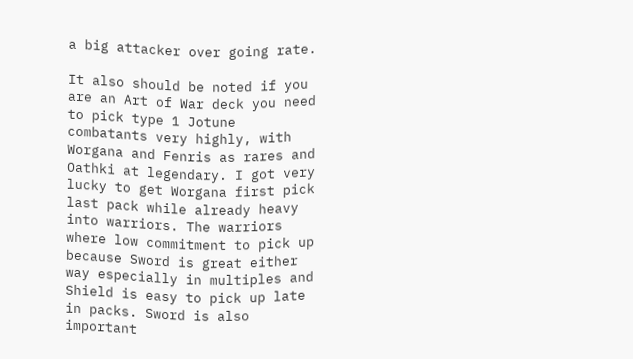a big attacker over going rate.

It also should be noted if you are an Art of War deck you need to pick type 1 Jotune combatants very highly, with Worgana and Fenris as rares and Oathki at legendary. I got very lucky to get Worgana first pick last pack while already heavy into warriors. The warriors where low commitment to pick up because Sword is great either way especially in multiples and Shield is easy to pick up late in packs. Sword is also important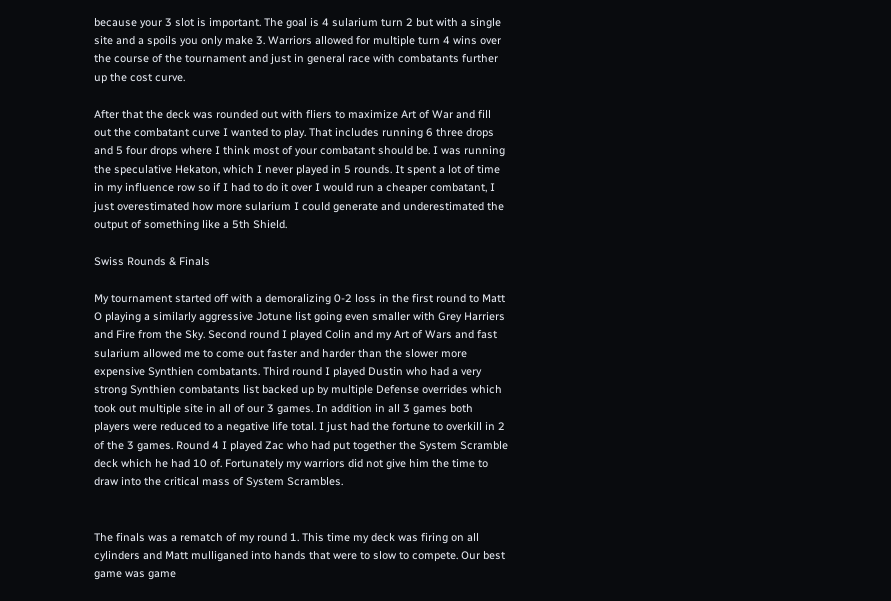because your 3 slot is important. The goal is 4 sularium turn 2 but with a single site and a spoils you only make 3. Warriors allowed for multiple turn 4 wins over the course of the tournament and just in general race with combatants further up the cost curve.

After that the deck was rounded out with fliers to maximize Art of War and fill out the combatant curve I wanted to play. That includes running 6 three drops and 5 four drops where I think most of your combatant should be. I was running the speculative Hekaton, which I never played in 5 rounds. It spent a lot of time in my influence row so if I had to do it over I would run a cheaper combatant, I just overestimated how more sularium I could generate and underestimated the output of something like a 5th Shield.

Swiss Rounds & Finals

My tournament started off with a demoralizing 0-2 loss in the first round to Matt O playing a similarly aggressive Jotune list going even smaller with Grey Harriers and Fire from the Sky. Second round I played Colin and my Art of Wars and fast sularium allowed me to come out faster and harder than the slower more expensive Synthien combatants. Third round I played Dustin who had a very strong Synthien combatants list backed up by multiple Defense overrides which took out multiple site in all of our 3 games. In addition in all 3 games both players were reduced to a negative life total. I just had the fortune to overkill in 2 of the 3 games. Round 4 I played Zac who had put together the System Scramble deck which he had 10 of. Fortunately my warriors did not give him the time to draw into the critical mass of System Scrambles.


The finals was a rematch of my round 1. This time my deck was firing on all cylinders and Matt mulliganed into hands that were to slow to compete. Our best game was game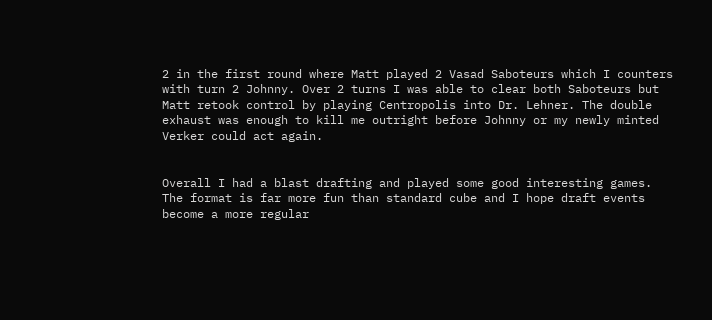2 in the first round where Matt played 2 Vasad Saboteurs which I counters with turn 2 Johnny. Over 2 turns I was able to clear both Saboteurs but Matt retook control by playing Centropolis into Dr. Lehner. The double exhaust was enough to kill me outright before Johnny or my newly minted Verker could act again.


Overall I had a blast drafting and played some good interesting games. The format is far more fun than standard cube and I hope draft events become a more regular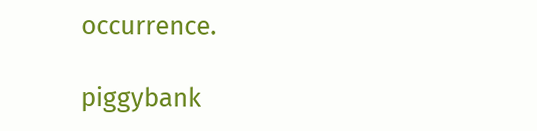occurrence.

piggybank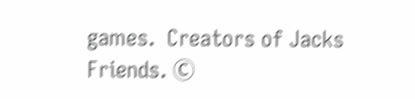games.  Creators of Jacks Friends. Ⓒ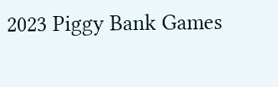2023 Piggy Bank Games